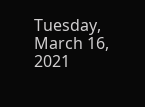Tuesday, March 16, 2021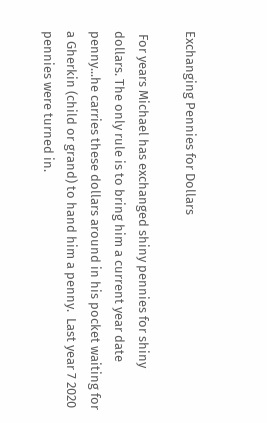Exchanging Pennies for Dollars

 For years Michael has exchanged shiny pennies for shiny dollars. The only rule is to bring him a current year date penny...he carries these dollars around in his pocket waiting for a Gherkin (child or grand) to hand him a penny.  Last year 7 2020 pennies were turned in.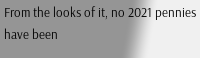From the looks of it, no 2021 pennies have been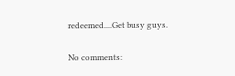redeemed....Get busy guys.

No comments: